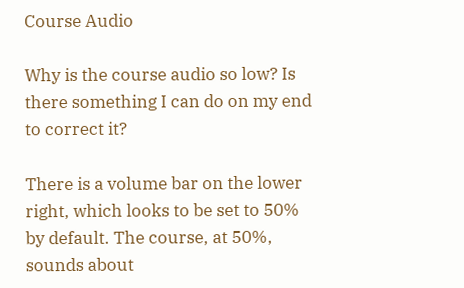Course Audio

Why is the course audio so low? Is there something I can do on my end to correct it?

There is a volume bar on the lower right, which looks to be set to 50% by default. The course, at 50%, sounds about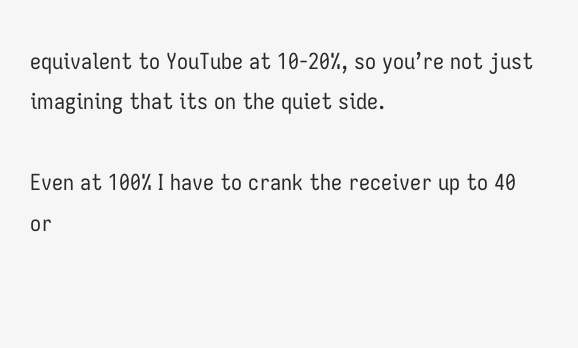equivalent to YouTube at 10-20%, so you’re not just imagining that its on the quiet side.

Even at 100% I have to crank the receiver up to 40 or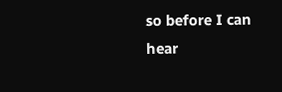so before I can hear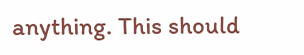anything. This should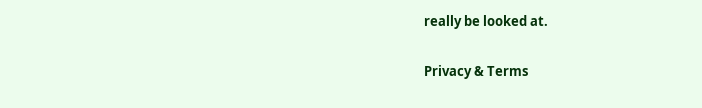really be looked at.

Privacy & Terms